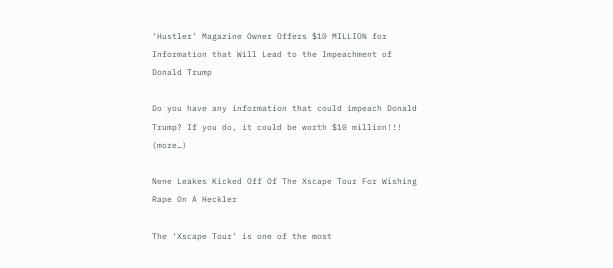‘Hustler’ Magazine Owner Offers $10 MILLION for Information that Will Lead to the Impeachment of Donald Trump

Do you have any information that could impeach Donald Trump? If you do, it could be worth $10 million!!!  (more…)

Nene Leakes Kicked Off Of The Xscape Tour For Wishing Rape On A Heckler

The ‘Xscape Tour’ is one of the most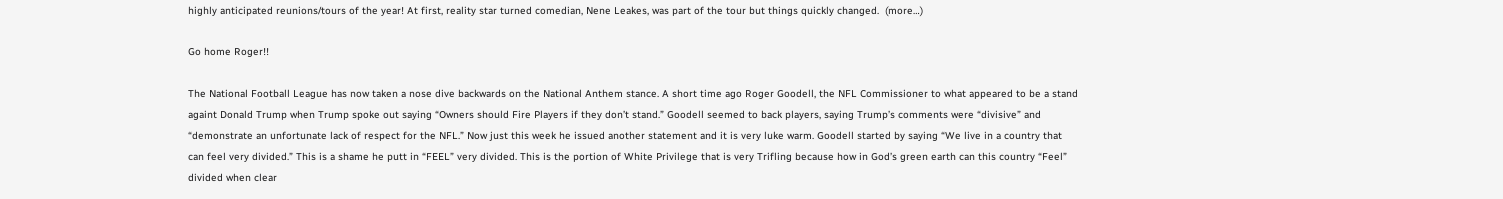highly anticipated reunions/tours of the year! At first, reality star turned comedian, Nene Leakes, was part of the tour but things quickly changed.  (more…)

Go home Roger!!

The National Football League has now taken a nose dive backwards on the National Anthem stance. A short time ago Roger Goodell, the NFL Commissioner to what appeared to be a stand againt Donald Trump when Trump spoke out saying “Owners should Fire Players if they don’t stand.” Goodell seemed to back players, saying Trump’s comments were “divisive” and “demonstrate an unfortunate lack of respect for the NFL.” Now just this week he issued another statement and it is very luke warm. Goodell started by saying “We live in a country that can feel very divided.” This is a shame he putt in “FEEL” very divided. This is the portion of White Privilege that is very Trifling because how in God’s green earth can this country “Feel” divided when clear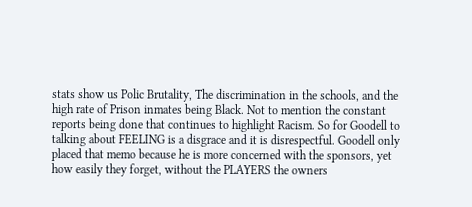stats show us Polic Brutality, The discrimination in the schools, and the high rate of Prison inmates being Black. Not to mention the constant reports being done that continues to highlight Racism. So for Goodell to talking about FEELING is a disgrace and it is disrespectful. Goodell only placed that memo because he is more concerned with the sponsors, yet how easily they forget, without the PLAYERS the owners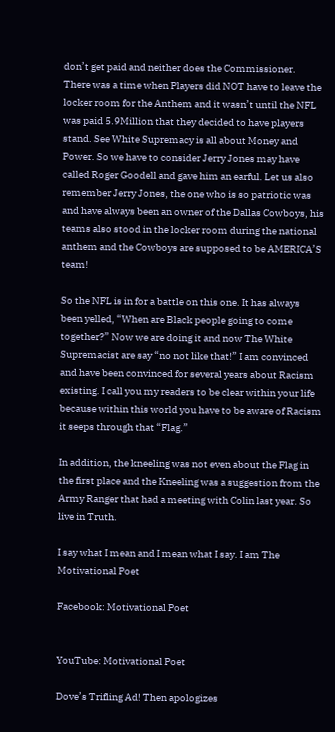don’t get paid and neither does the Commissioner.  There was a time when Players did NOT have to leave the locker room for the Anthem and it wasn’t until the NFL was paid 5.9Million that they decided to have players stand. See White Supremacy is all about Money and Power. So we have to consider Jerry Jones may have called Roger Goodell and gave him an earful. Let us also remember Jerry Jones, the one who is so patriotic was and have always been an owner of the Dallas Cowboys, his teams also stood in the locker room during the national anthem and the Cowboys are supposed to be AMERICA’S team!

So the NFL is in for a battle on this one. It has always been yelled, “When are Black people going to come together?” Now we are doing it and now The White Supremacist are say “no not like that!” I am convinced and have been convinced for several years about Racism existing. I call you my readers to be clear within your life because within this world you have to be aware of Racism it seeps through that “Flag.”

In addition, the kneeling was not even about the Flag in the first place and the Kneeling was a suggestion from the Army Ranger that had a meeting with Colin last year. So live in Truth.

I say what I mean and I mean what I say. I am The Motivational Poet

Facebook: Motivational Poet


YouTube: Motivational Poet

Dove’s Trifling Ad! Then apologizes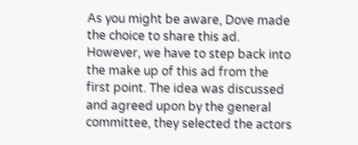As you might be aware, Dove made the choice to share this ad. However, we have to step back into the make up of this ad from the first point. The idea was discussed and agreed upon by the general committee, they selected the actors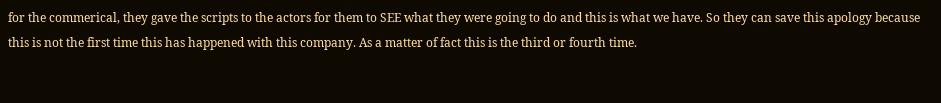for the commerical, they gave the scripts to the actors for them to SEE what they were going to do and this is what we have. So they can save this apology because this is not the first time this has happened with this company. As a matter of fact this is the third or fourth time.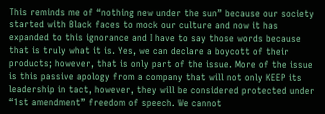This reminds me of “nothing new under the sun” because our society started with Black faces to mock our culture and now it has expanded to this ignorance and I have to say those words because that is truly what it is. Yes, we can declare a boycott of their products; however, that is only part of the issue. More of the issue is this passive apology from a company that will not only KEEP its leadership in tact, however, they will be considered protected under “1st amendment” freedom of speech. We cannot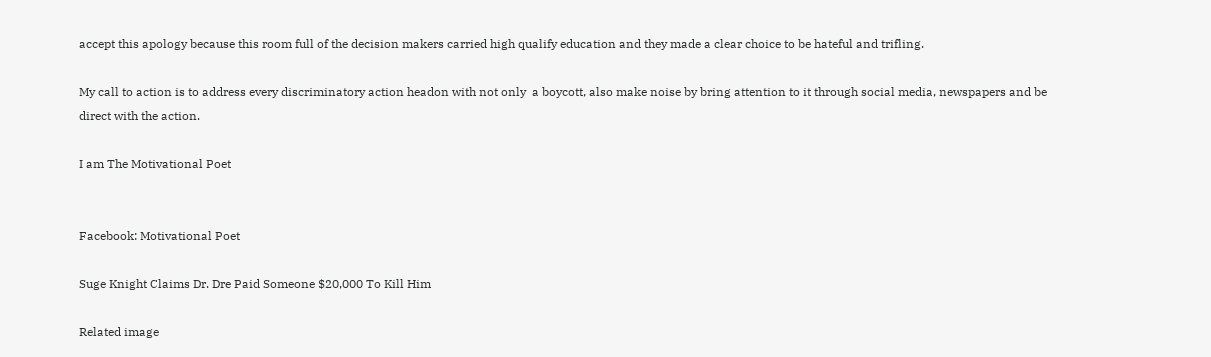accept this apology because this room full of the decision makers carried high qualify education and they made a clear choice to be hateful and trifling.

My call to action is to address every discriminatory action headon with not only  a boycott, also make noise by bring attention to it through social media, newspapers and be direct with the action.

I am The Motivational Poet


Facebook: Motivational Poet

Suge Knight Claims Dr. Dre Paid Someone $20,000 To Kill Him

Related image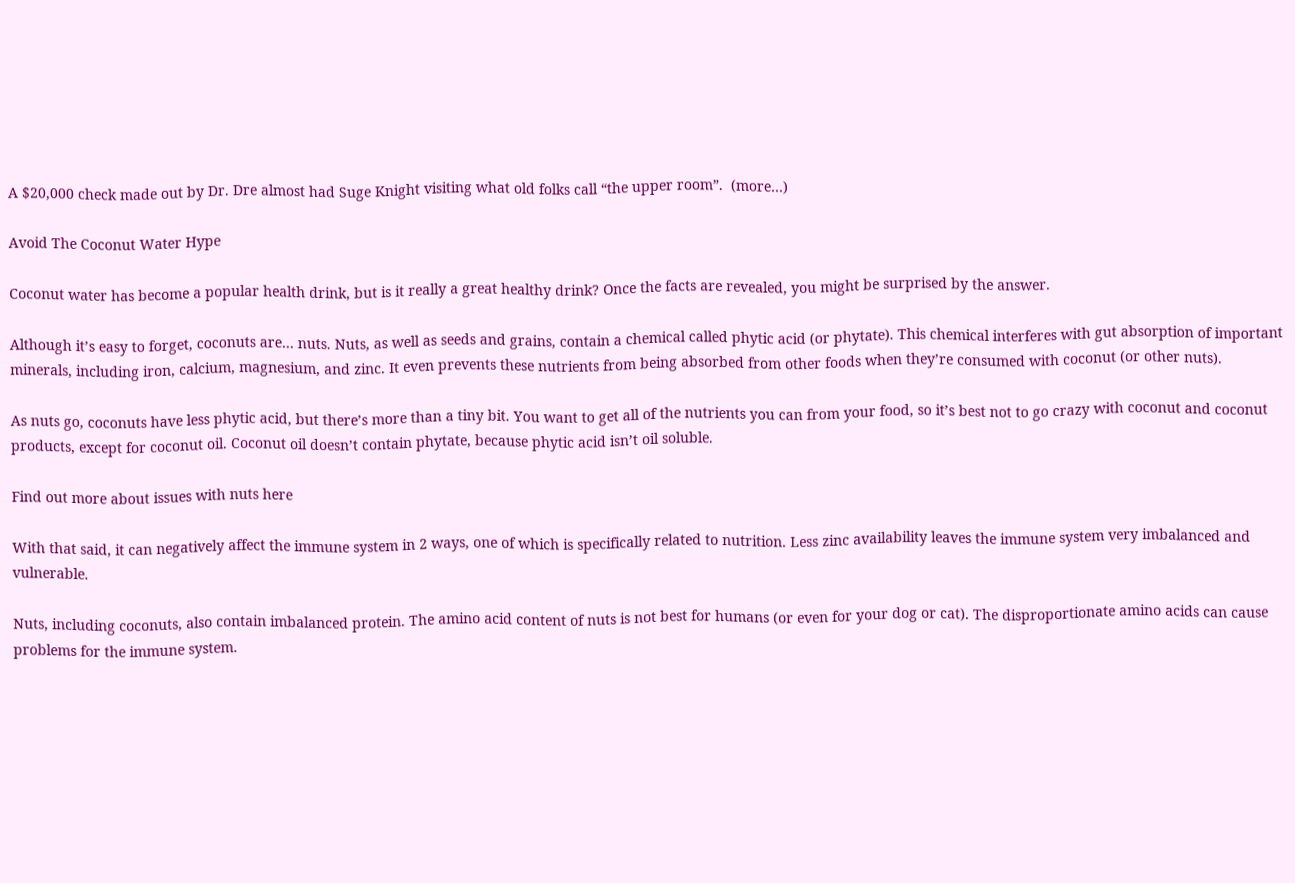A $20,000 check made out by Dr. Dre almost had Suge Knight visiting what old folks call “the upper room”.  (more…)

Avoid The Coconut Water Hype

Coconut water has become a popular health drink, but is it really a great healthy drink? Once the facts are revealed, you might be surprised by the answer.

Although it’s easy to forget, coconuts are… nuts. Nuts, as well as seeds and grains, contain a chemical called phytic acid (or phytate). This chemical interferes with gut absorption of important minerals, including iron, calcium, magnesium, and zinc. It even prevents these nutrients from being absorbed from other foods when they’re consumed with coconut (or other nuts).

As nuts go, coconuts have less phytic acid, but there’s more than a tiny bit. You want to get all of the nutrients you can from your food, so it’s best not to go crazy with coconut and coconut products, except for coconut oil. Coconut oil doesn’t contain phytate, because phytic acid isn’t oil soluble.

Find out more about issues with nuts here

With that said, it can negatively affect the immune system in 2 ways, one of which is specifically related to nutrition. Less zinc availability leaves the immune system very imbalanced and vulnerable.

Nuts, including coconuts, also contain imbalanced protein. The amino acid content of nuts is not best for humans (or even for your dog or cat). The disproportionate amino acids can cause problems for the immune system.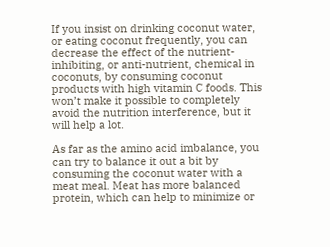If you insist on drinking coconut water, or eating coconut frequently, you can decrease the effect of the nutrient-inhibiting, or anti-nutrient, chemical in coconuts, by consuming coconut products with high vitamin C foods. This won’t make it possible to completely avoid the nutrition interference, but it will help a lot.

As far as the amino acid imbalance, you can try to balance it out a bit by consuming the coconut water with a meat meal. Meat has more balanced protein, which can help to minimize or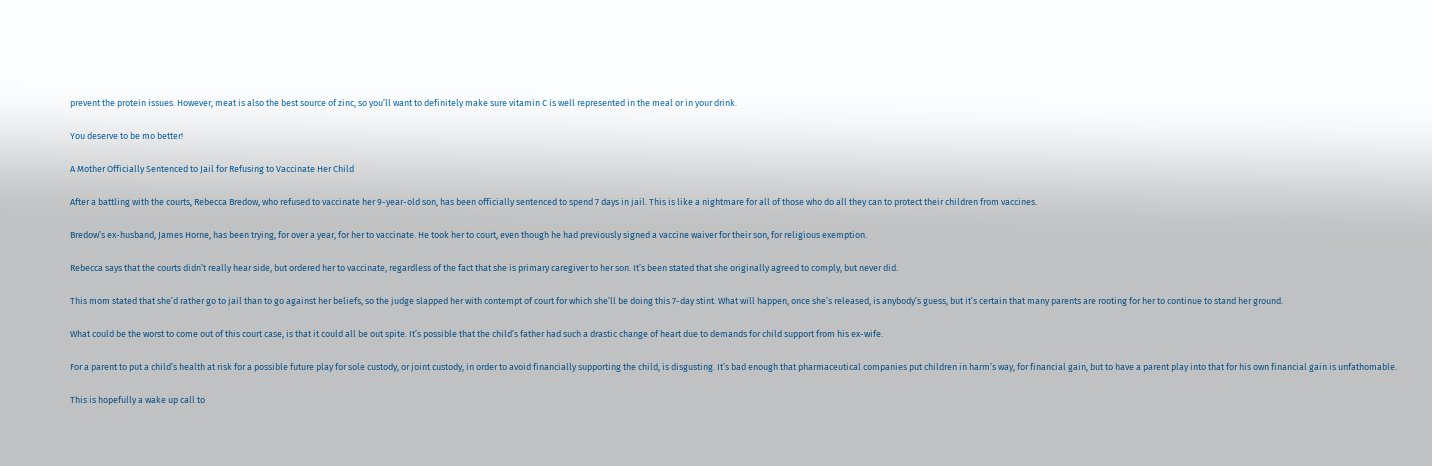prevent the protein issues. However, meat is also the best source of zinc, so you’ll want to definitely make sure vitamin C is well represented in the meal or in your drink.

You deserve to be mo better!

A Mother Officially Sentenced to Jail for Refusing to Vaccinate Her Child

After a battling with the courts, Rebecca Bredow, who refused to vaccinate her 9-year-old son, has been officially sentenced to spend 7 days in jail. This is like a nightmare for all of those who do all they can to protect their children from vaccines.

Bredow’s ex-husband, James Horne, has been trying, for over a year, for her to vaccinate. He took her to court, even though he had previously signed a vaccine waiver for their son, for religious exemption.

Rebecca says that the courts didn’t really hear side, but ordered her to vaccinate, regardless of the fact that she is primary caregiver to her son. It’s been stated that she originally agreed to comply, but never did.

This mom stated that she’d rather go to jail than to go against her beliefs, so the judge slapped her with contempt of court for which she’ll be doing this 7-day stint. What will happen, once she’s released, is anybody’s guess, but it’s certain that many parents are rooting for her to continue to stand her ground.

What could be the worst to come out of this court case, is that it could all be out spite. It’s possible that the child’s father had such a drastic change of heart due to demands for child support from his ex-wife.

For a parent to put a child’s health at risk for a possible future play for sole custody, or joint custody, in order to avoid financially supporting the child, is disgusting. It’s bad enough that pharmaceutical companies put children in harm’s way, for financial gain, but to have a parent play into that for his own financial gain is unfathomable.

This is hopefully a wake up call to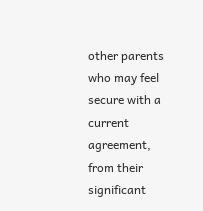other parents who may feel secure with a current agreement, from their significant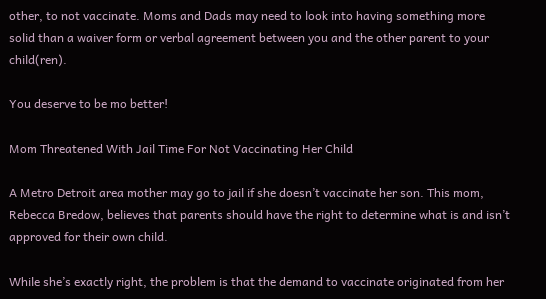other, to not vaccinate. Moms and Dads may need to look into having something more solid than a waiver form or verbal agreement between you and the other parent to your child(ren).

You deserve to be mo better!

Mom Threatened With Jail Time For Not Vaccinating Her Child

A Metro Detroit area mother may go to jail if she doesn’t vaccinate her son. This mom, Rebecca Bredow, believes that parents should have the right to determine what is and isn’t approved for their own child.

While she’s exactly right, the problem is that the demand to vaccinate originated from her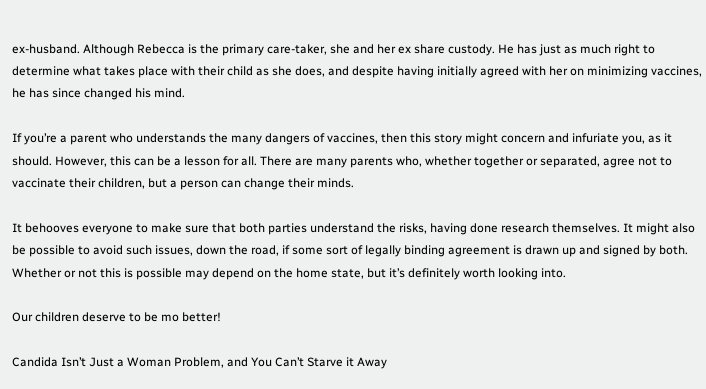ex-husband. Although Rebecca is the primary care-taker, she and her ex share custody. He has just as much right to determine what takes place with their child as she does, and despite having initially agreed with her on minimizing vaccines, he has since changed his mind.

If you’re a parent who understands the many dangers of vaccines, then this story might concern and infuriate you, as it should. However, this can be a lesson for all. There are many parents who, whether together or separated, agree not to vaccinate their children, but a person can change their minds.

It behooves everyone to make sure that both parties understand the risks, having done research themselves. It might also be possible to avoid such issues, down the road, if some sort of legally binding agreement is drawn up and signed by both. Whether or not this is possible may depend on the home state, but it’s definitely worth looking into.

Our children deserve to be mo better!

Candida Isn’t Just a Woman Problem, and You Can’t Starve it Away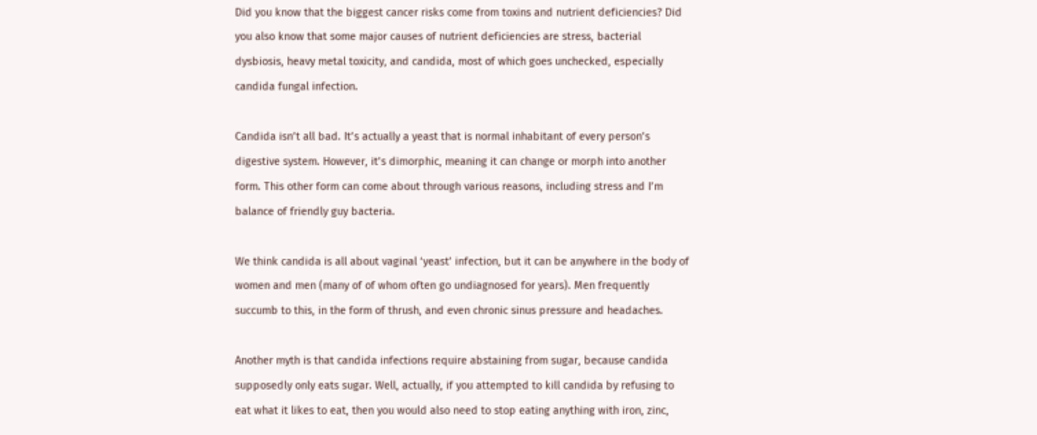Did you know that the biggest cancer risks come from toxins and nutrient deficiencies? Did you also know that some major causes of nutrient deficiencies are stress, bacterial dysbiosis, heavy metal toxicity, and candida, most of which goes unchecked, especially candida fungal infection.

Candida isn’t all bad. It’s actually a yeast that is normal inhabitant of every person’s digestive system. However, it’s dimorphic, meaning it can change or morph into another form. This other form can come about through various reasons, including stress and I’m balance of friendly guy bacteria.

We think candida is all about vaginal ‘yeast’ infection, but it can be anywhere in the body of women and men (many of of whom often go undiagnosed for years). Men frequently succumb to this, in the form of thrush, and even chronic sinus pressure and headaches.

Another myth is that candida infections require abstaining from sugar, because candida supposedly only eats sugar. Well, actually, if you attempted to kill candida by refusing to eat what it likes to eat, then you would also need to stop eating anything with iron, zinc,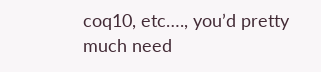coq10, etc…., you’d pretty much need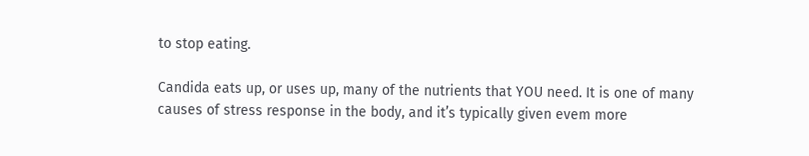to stop eating.

Candida eats up, or uses up, many of the nutrients that YOU need. It is one of many causes of stress response in the body, and it’s typically given evem more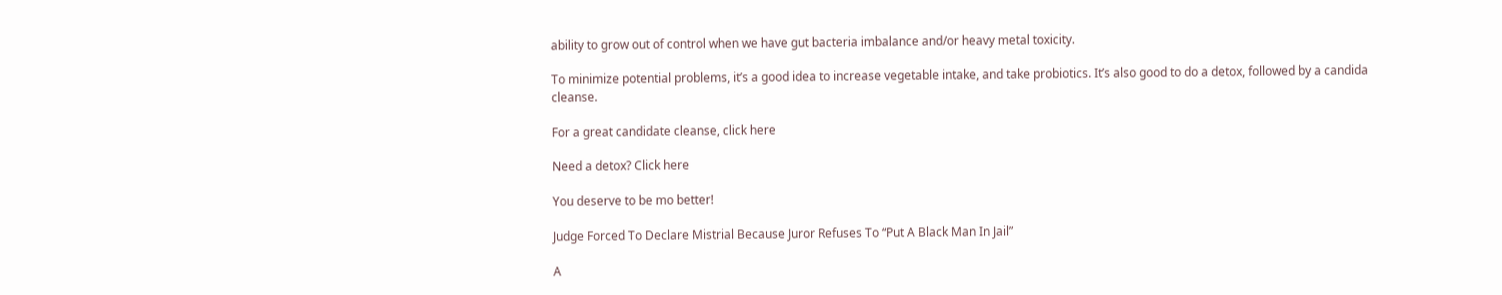ability to grow out of control when we have gut bacteria imbalance and/or heavy metal toxicity.

To minimize potential problems, it’s a good idea to increase vegetable intake, and take probiotics. It’s also good to do a detox, followed by a candida cleanse.

For a great candidate cleanse, click here

Need a detox? Click here

You deserve to be mo better!

Judge Forced To Declare Mistrial Because Juror Refuses To “Put A Black Man In Jail”

A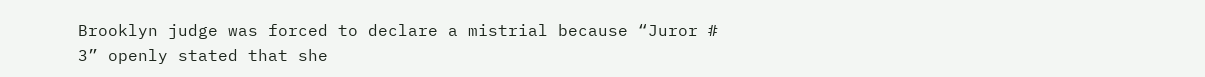Brooklyn judge was forced to declare a mistrial because “Juror # 3” openly stated that she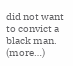did not want to convict a black man.  (more…)